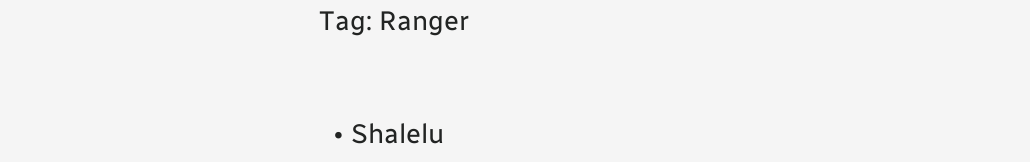Tag: Ranger


  • Shalelu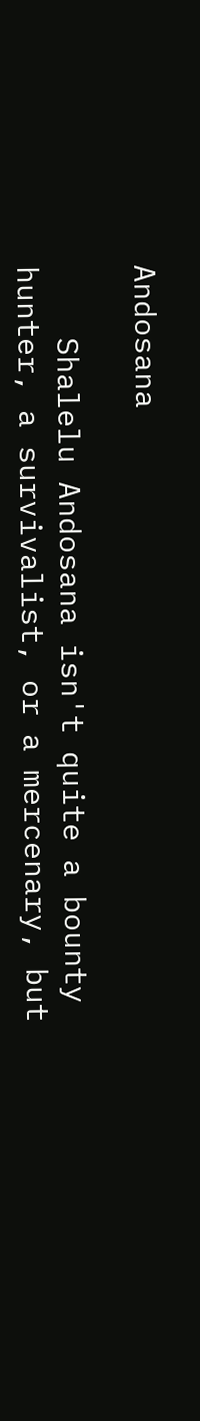Andosana

    Shalelu Andosana isn't quite a bounty hunter, a survivalist, or a mercenary, but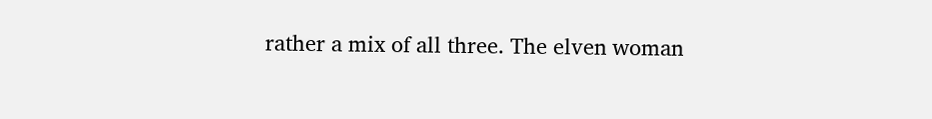rather a mix of all three. The elven woman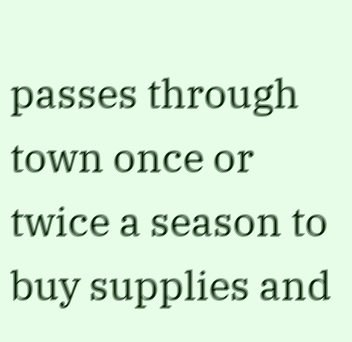passes through town once or twice a season to buy supplies and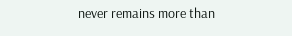never remains more than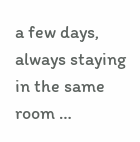a few days, always staying in the same room …